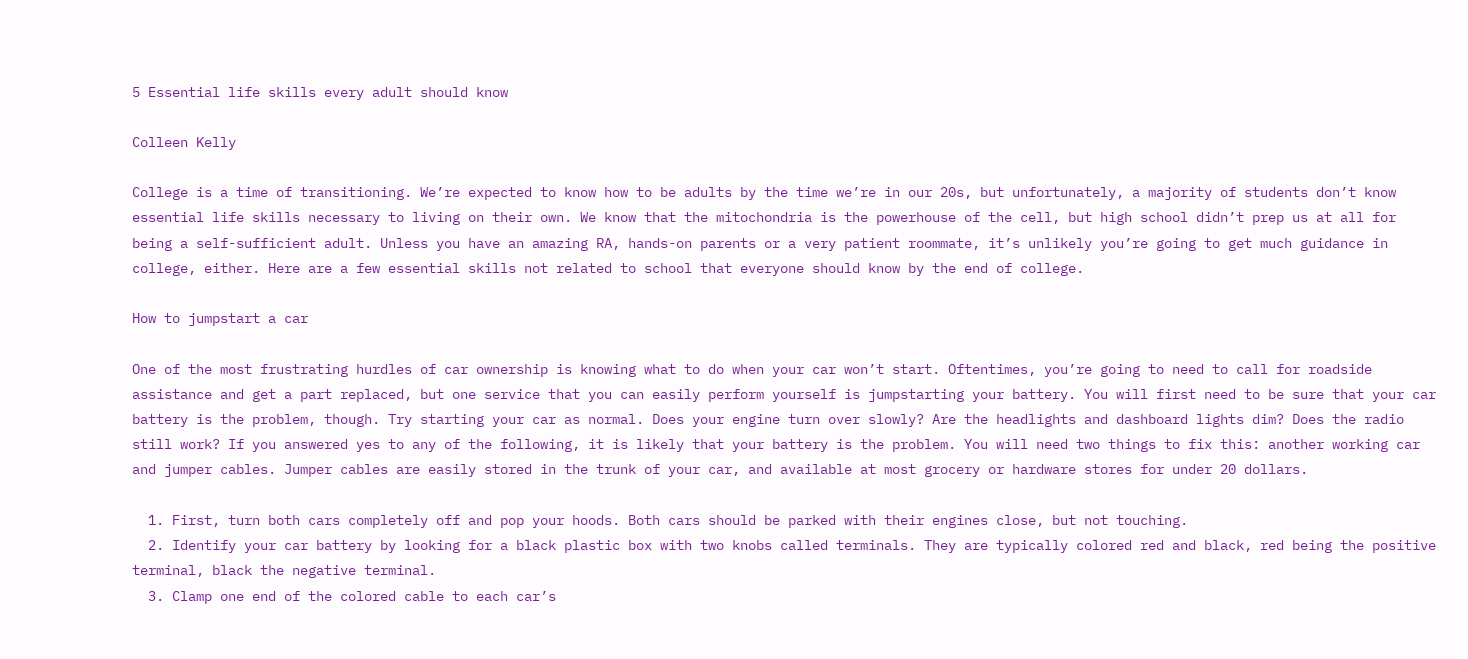5 Essential life skills every adult should know

Colleen Kelly

College is a time of transitioning. We’re expected to know how to be adults by the time we’re in our 20s, but unfortunately, a majority of students don’t know essential life skills necessary to living on their own. We know that the mitochondria is the powerhouse of the cell, but high school didn’t prep us at all for being a self-sufficient adult. Unless you have an amazing RA, hands-on parents or a very patient roommate, it’s unlikely you’re going to get much guidance in college, either. Here are a few essential skills not related to school that everyone should know by the end of college.

How to jumpstart a car

One of the most frustrating hurdles of car ownership is knowing what to do when your car won’t start. Oftentimes, you’re going to need to call for roadside assistance and get a part replaced, but one service that you can easily perform yourself is jumpstarting your battery. You will first need to be sure that your car battery is the problem, though. Try starting your car as normal. Does your engine turn over slowly? Are the headlights and dashboard lights dim? Does the radio still work? If you answered yes to any of the following, it is likely that your battery is the problem. You will need two things to fix this: another working car and jumper cables. Jumper cables are easily stored in the trunk of your car, and available at most grocery or hardware stores for under 20 dollars.

  1. First, turn both cars completely off and pop your hoods. Both cars should be parked with their engines close, but not touching.
  2. Identify your car battery by looking for a black plastic box with two knobs called terminals. They are typically colored red and black, red being the positive terminal, black the negative terminal.
  3. Clamp one end of the colored cable to each car’s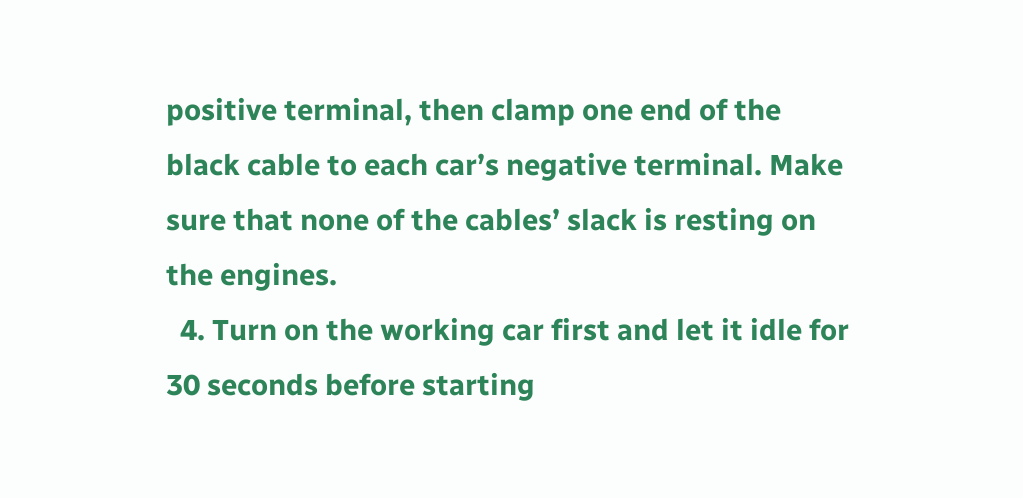positive terminal, then clamp one end of the black cable to each car’s negative terminal. Make sure that none of the cables’ slack is resting on the engines.
  4. Turn on the working car first and let it idle for 30 seconds before starting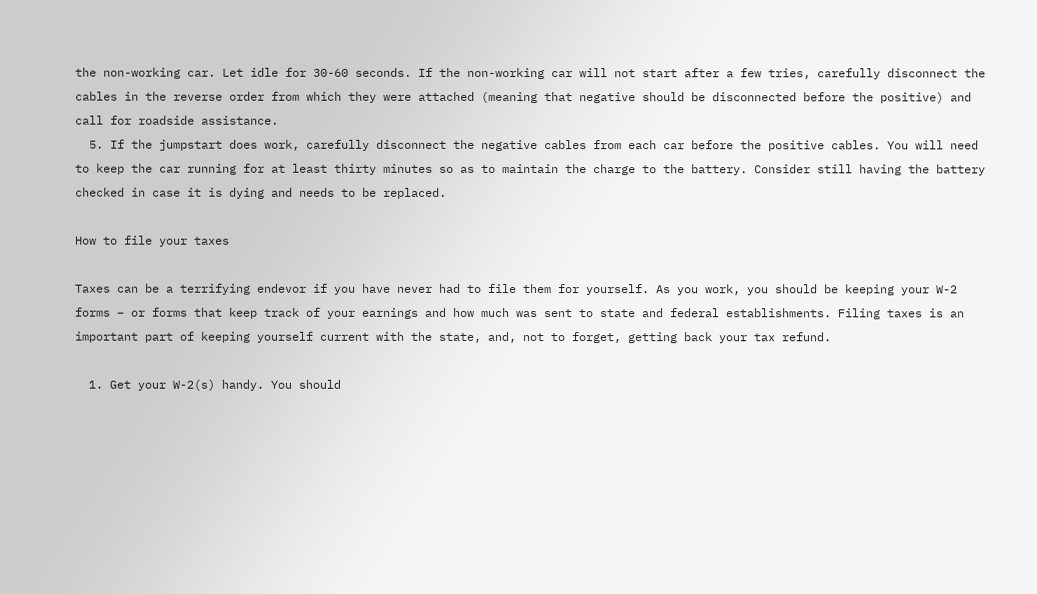the non-working car. Let idle for 30-60 seconds. If the non-working car will not start after a few tries, carefully disconnect the cables in the reverse order from which they were attached (meaning that negative should be disconnected before the positive) and call for roadside assistance.
  5. If the jumpstart does work, carefully disconnect the negative cables from each car before the positive cables. You will need to keep the car running for at least thirty minutes so as to maintain the charge to the battery. Consider still having the battery checked in case it is dying and needs to be replaced.

How to file your taxes

Taxes can be a terrifying endevor if you have never had to file them for yourself. As you work, you should be keeping your W-2 forms – or forms that keep track of your earnings and how much was sent to state and federal establishments. Filing taxes is an important part of keeping yourself current with the state, and, not to forget, getting back your tax refund.

  1. Get your W-2(s) handy. You should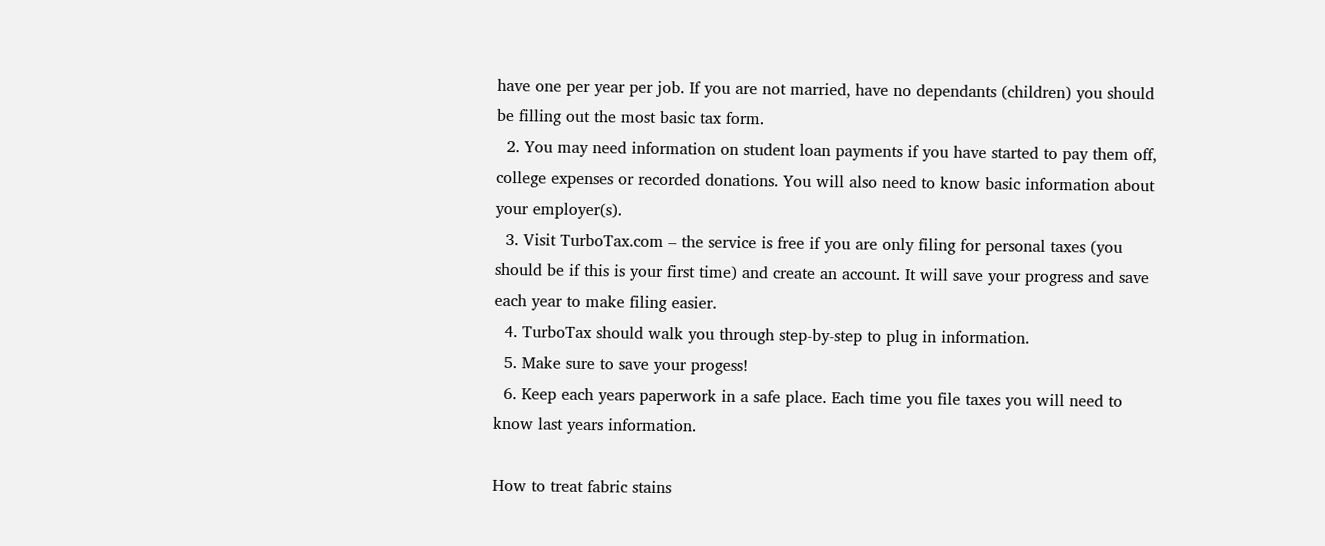have one per year per job. If you are not married, have no dependants (children) you should be filling out the most basic tax form.
  2. You may need information on student loan payments if you have started to pay them off, college expenses or recorded donations. You will also need to know basic information about your employer(s).
  3. Visit TurboTax.com – the service is free if you are only filing for personal taxes (you should be if this is your first time) and create an account. It will save your progress and save each year to make filing easier.
  4. TurboTax should walk you through step-by-step to plug in information.
  5. Make sure to save your progess!
  6. Keep each years paperwork in a safe place. Each time you file taxes you will need to know last years information.

How to treat fabric stains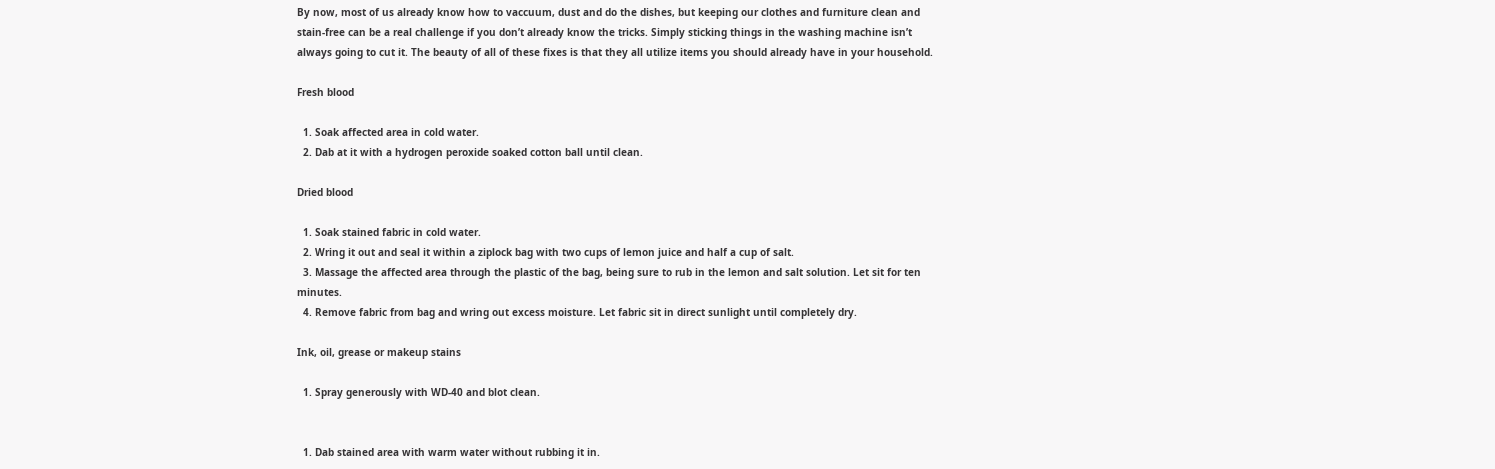By now, most of us already know how to vaccuum, dust and do the dishes, but keeping our clothes and furniture clean and stain-free can be a real challenge if you don’t already know the tricks. Simply sticking things in the washing machine isn’t always going to cut it. The beauty of all of these fixes is that they all utilize items you should already have in your household.

Fresh blood

  1. Soak affected area in cold water.
  2. Dab at it with a hydrogen peroxide soaked cotton ball until clean.

Dried blood

  1. Soak stained fabric in cold water.
  2. Wring it out and seal it within a ziplock bag with two cups of lemon juice and half a cup of salt.
  3. Massage the affected area through the plastic of the bag, being sure to rub in the lemon and salt solution. Let sit for ten minutes.
  4. Remove fabric from bag and wring out excess moisture. Let fabric sit in direct sunlight until completely dry.

Ink, oil, grease or makeup stains

  1. Spray generously with WD-40 and blot clean.


  1. Dab stained area with warm water without rubbing it in.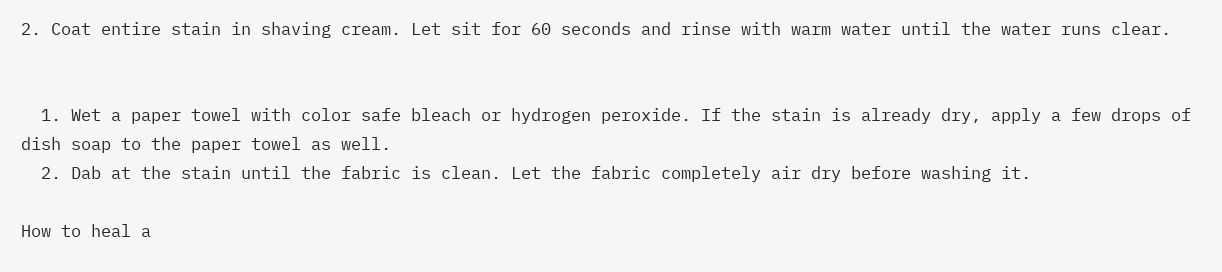2. Coat entire stain in shaving cream. Let sit for 60 seconds and rinse with warm water until the water runs clear.


  1. Wet a paper towel with color safe bleach or hydrogen peroxide. If the stain is already dry, apply a few drops of dish soap to the paper towel as well.
  2. Dab at the stain until the fabric is clean. Let the fabric completely air dry before washing it.

How to heal a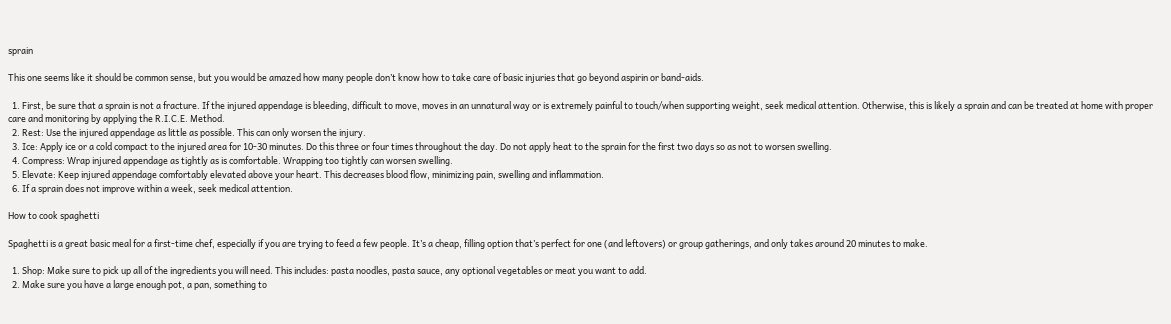sprain

This one seems like it should be common sense, but you would be amazed how many people don’t know how to take care of basic injuries that go beyond aspirin or band-aids.

  1. First, be sure that a sprain is not a fracture. If the injured appendage is bleeding, difficult to move, moves in an unnatural way or is extremely painful to touch/when supporting weight, seek medical attention. Otherwise, this is likely a sprain and can be treated at home with proper care and monitoring by applying the R.I.C.E. Method.
  2. Rest: Use the injured appendage as little as possible. This can only worsen the injury.
  3. Ice: Apply ice or a cold compact to the injured area for 10-30 minutes. Do this three or four times throughout the day. Do not apply heat to the sprain for the first two days so as not to worsen swelling.
  4. Compress: Wrap injured appendage as tightly as is comfortable. Wrapping too tightly can worsen swelling.
  5. Elevate: Keep injured appendage comfortably elevated above your heart. This decreases blood flow, minimizing pain, swelling and inflammation.
  6. If a sprain does not improve within a week, seek medical attention.

How to cook spaghetti

Spaghetti is a great basic meal for a first-time chef, especially if you are trying to feed a few people. It’s a cheap, filling option that’s perfect for one (and leftovers) or group gatherings, and only takes around 20 minutes to make.

  1. Shop: Make sure to pick up all of the ingredients you will need. This includes: pasta noodles, pasta sauce, any optional vegetables or meat you want to add.
  2. Make sure you have a large enough pot, a pan, something to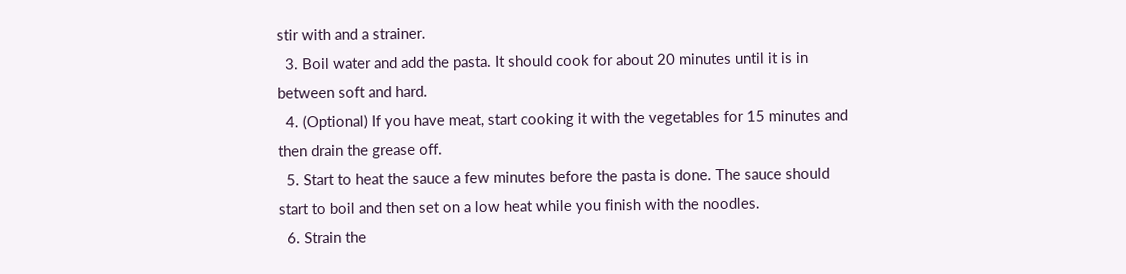stir with and a strainer.
  3. Boil water and add the pasta. It should cook for about 20 minutes until it is in between soft and hard.
  4. (Optional) If you have meat, start cooking it with the vegetables for 15 minutes and then drain the grease off.
  5. Start to heat the sauce a few minutes before the pasta is done. The sauce should start to boil and then set on a low heat while you finish with the noodles.
  6. Strain the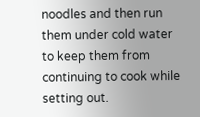noodles and then run them under cold water to keep them from continuing to cook while setting out.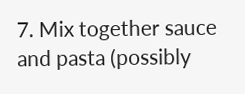7. Mix together sauce and pasta (possibly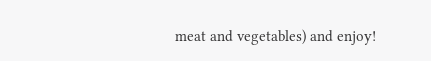meat and vegetables) and enjoy!